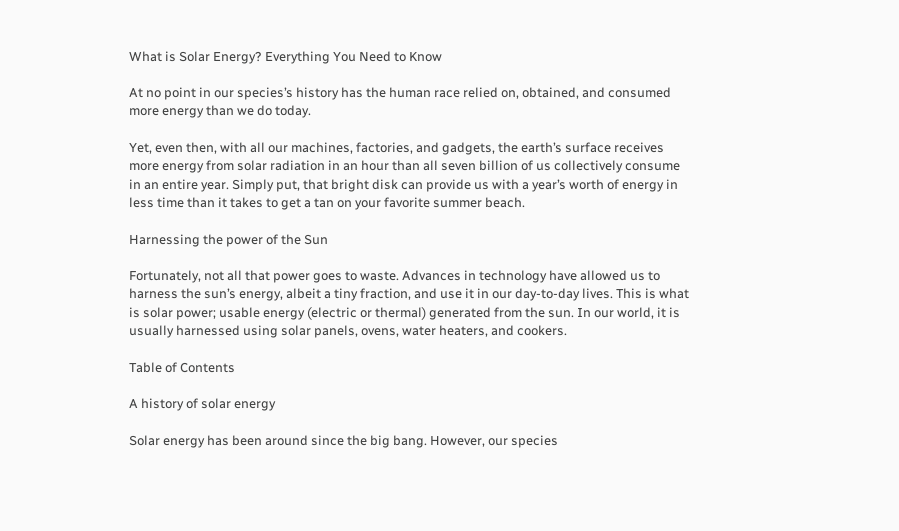What is Solar Energy? Everything You Need to Know

At no point in our species’s history has the human race relied on, obtained, and consumed more energy than we do today.

Yet, even then, with all our machines, factories, and gadgets, the earth’s surface receives more energy from solar radiation in an hour than all seven billion of us collectively consume in an entire year. Simply put, that bright disk can provide us with a year’s worth of energy in less time than it takes to get a tan on your favorite summer beach.

Harnessing the power of the Sun

Fortunately, not all that power goes to waste. Advances in technology have allowed us to harness the sun’s energy, albeit a tiny fraction, and use it in our day-to-day lives. This is what is solar power; usable energy (electric or thermal) generated from the sun. In our world, it is usually harnessed using solar panels, ovens, water heaters, and cookers.

Table of Contents

A history of solar energy

Solar energy has been around since the big bang. However, our species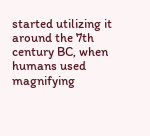started utilizing it around the 7th century BC, when humans used magnifying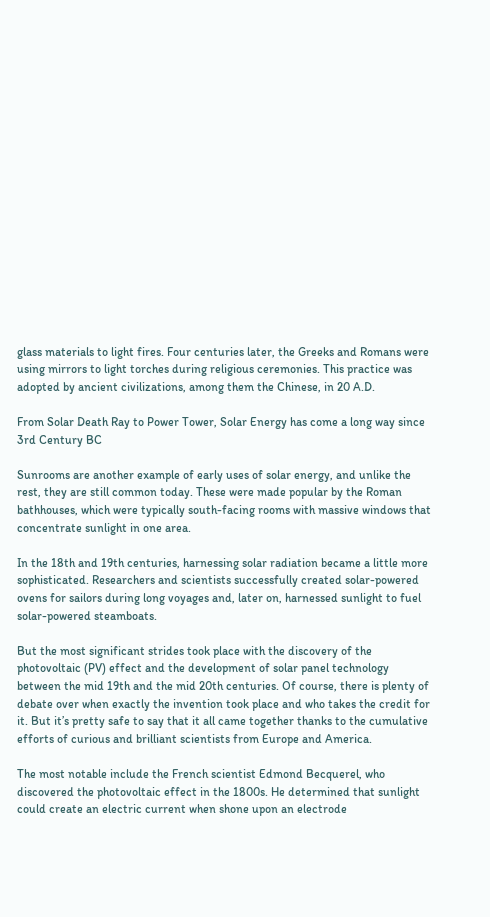glass materials to light fires. Four centuries later, the Greeks and Romans were using mirrors to light torches during religious ceremonies. This practice was adopted by ancient civilizations, among them the Chinese, in 20 A.D.

From Solar Death Ray to Power Tower, Solar Energy has come a long way since 3rd Century BC

Sunrooms are another example of early uses of solar energy, and unlike the rest, they are still common today. These were made popular by the Roman bathhouses, which were typically south-facing rooms with massive windows that concentrate sunlight in one area.

In the 18th and 19th centuries, harnessing solar radiation became a little more sophisticated. Researchers and scientists successfully created solar-powered ovens for sailors during long voyages and, later on, harnessed sunlight to fuel solar-powered steamboats.

But the most significant strides took place with the discovery of the photovoltaic (PV) effect and the development of solar panel technology between the mid 19th and the mid 20th centuries. Of course, there is plenty of debate over when exactly the invention took place and who takes the credit for it. But it’s pretty safe to say that it all came together thanks to the cumulative efforts of curious and brilliant scientists from Europe and America.

The most notable include the French scientist Edmond Becquerel, who discovered the photovoltaic effect in the 1800s. He determined that sunlight could create an electric current when shone upon an electrode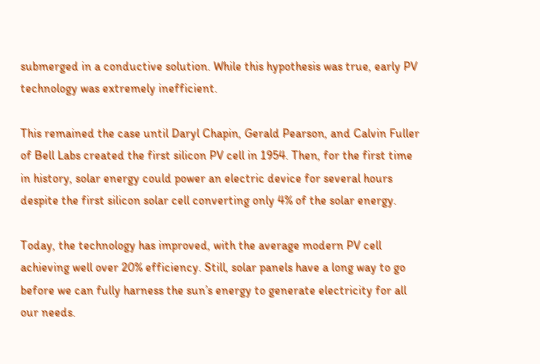submerged in a conductive solution. While this hypothesis was true, early PV technology was extremely inefficient.

This remained the case until Daryl Chapin, Gerald Pearson, and Calvin Fuller of Bell Labs created the first silicon PV cell in 1954. Then, for the first time in history, solar energy could power an electric device for several hours despite the first silicon solar cell converting only 4% of the solar energy.

Today, the technology has improved, with the average modern PV cell achieving well over 20% efficiency. Still, solar panels have a long way to go before we can fully harness the sun’s energy to generate electricity for all our needs.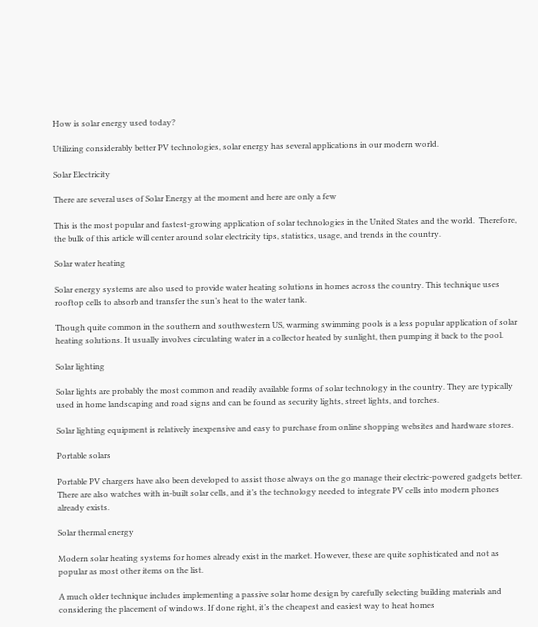How is solar energy used today?

Utilizing considerably better PV technologies, solar energy has several applications in our modern world.

Solar Electricity

There are several uses of Solar Energy at the moment and here are only a few

This is the most popular and fastest-growing application of solar technologies in the United States and the world.  Therefore, the bulk of this article will center around solar electricity tips, statistics, usage, and trends in the country.

Solar water heating

Solar energy systems are also used to provide water heating solutions in homes across the country. This technique uses rooftop cells to absorb and transfer the sun’s heat to the water tank.

Though quite common in the southern and southwestern US, warming swimming pools is a less popular application of solar heating solutions. It usually involves circulating water in a collector heated by sunlight, then pumping it back to the pool.

Solar lighting

Solar lights are probably the most common and readily available forms of solar technology in the country. They are typically used in home landscaping and road signs and can be found as security lights, street lights, and torches.

Solar lighting equipment is relatively inexpensive and easy to purchase from online shopping websites and hardware stores.

Portable solars

Portable PV chargers have also been developed to assist those always on the go manage their electric-powered gadgets better. There are also watches with in-built solar cells, and it’s the technology needed to integrate PV cells into modern phones already exists.

Solar thermal energy

Modern solar heating systems for homes already exist in the market. However, these are quite sophisticated and not as popular as most other items on the list.

A much older technique includes implementing a passive solar home design by carefully selecting building materials and considering the placement of windows. If done right, it’s the cheapest and easiest way to heat homes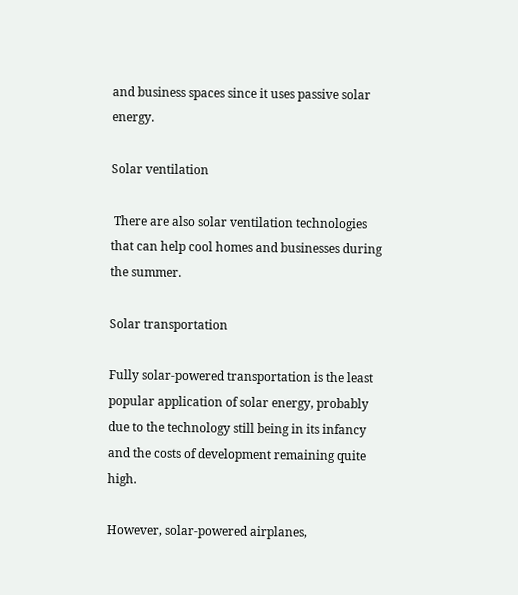and business spaces since it uses passive solar energy.

Solar ventilation

 There are also solar ventilation technologies that can help cool homes and businesses during the summer.

Solar transportation

Fully solar-powered transportation is the least popular application of solar energy, probably due to the technology still being in its infancy and the costs of development remaining quite high.

However, solar-powered airplanes,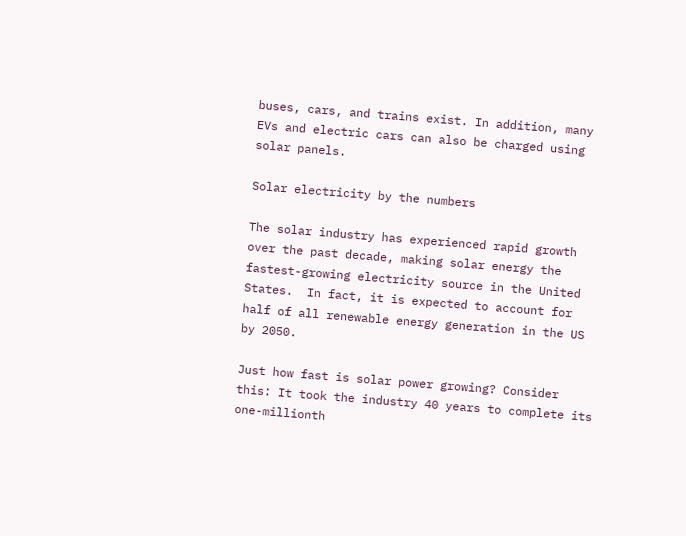buses, cars, and trains exist. In addition, many EVs and electric cars can also be charged using solar panels.

Solar electricity by the numbers

The solar industry has experienced rapid growth over the past decade, making solar energy the fastest-growing electricity source in the United States.  In fact, it is expected to account for half of all renewable energy generation in the US by 2050.

Just how fast is solar power growing? Consider this: It took the industry 40 years to complete its one-millionth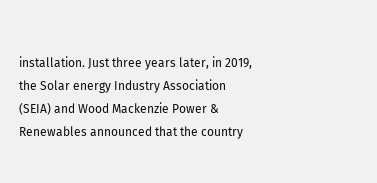installation. Just three years later, in 2019, the Solar energy Industry Association (SEIA) and Wood Mackenzie Power & Renewables announced that the country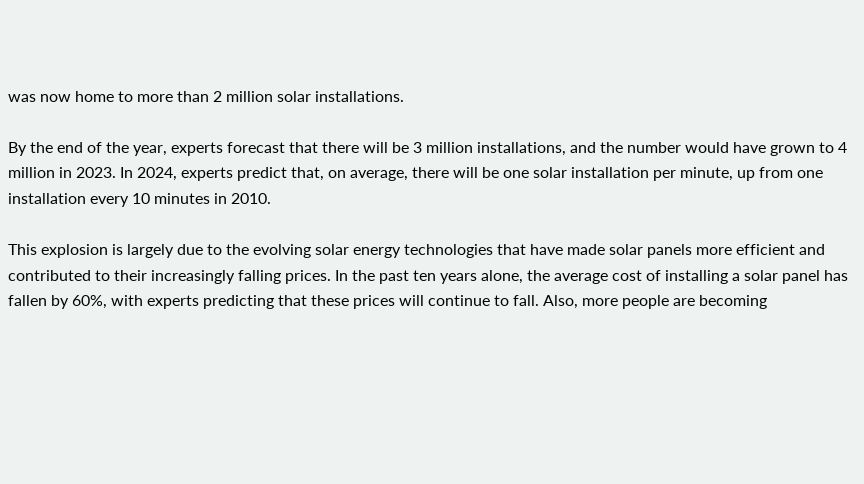was now home to more than 2 million solar installations.

By the end of the year, experts forecast that there will be 3 million installations, and the number would have grown to 4 million in 2023. In 2024, experts predict that, on average, there will be one solar installation per minute, up from one installation every 10 minutes in 2010.

This explosion is largely due to the evolving solar energy technologies that have made solar panels more efficient and contributed to their increasingly falling prices. In the past ten years alone, the average cost of installing a solar panel has fallen by 60%, with experts predicting that these prices will continue to fall. Also, more people are becoming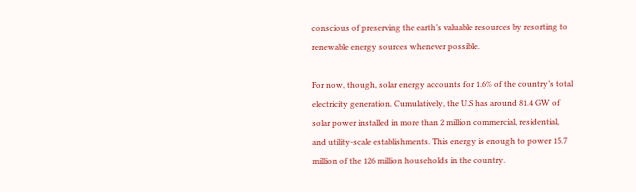conscious of preserving the earth’s valuable resources by resorting to renewable energy sources whenever possible.

For now, though, solar energy accounts for 1.6% of the country’s total electricity generation. Cumulatively, the U.S has around 81.4 GW of solar power installed in more than 2 million commercial, residential, and utility-scale establishments. This energy is enough to power 15.7 million of the 126 million households in the country.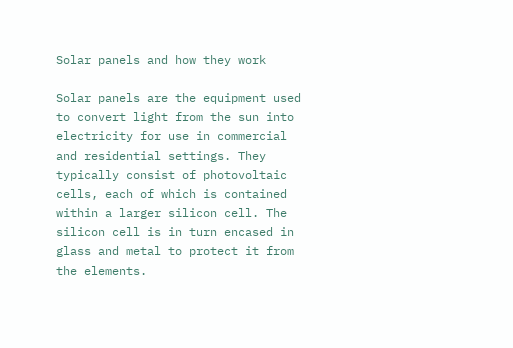Solar panels and how they work

Solar panels are the equipment used to convert light from the sun into electricity for use in commercial and residential settings. They typically consist of photovoltaic cells, each of which is contained within a larger silicon cell. The silicon cell is in turn encased in glass and metal to protect it from the elements.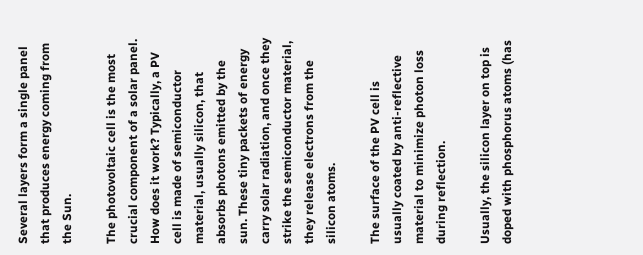Several layers form a single panel that produces energy coming from the Sun.

The photovoltaic cell is the most crucial component of a solar panel. How does it work? Typically, a PV cell is made of semiconductor material, usually silicon, that absorbs photons emitted by the sun. These tiny packets of energy carry solar radiation, and once they strike the semiconductor material, they release electrons from the silicon atoms.

The surface of the PV cell is usually coated by anti-reflective material to minimize photon loss during reflection.

Usually, the silicon layer on top is doped with phosphorus atoms (has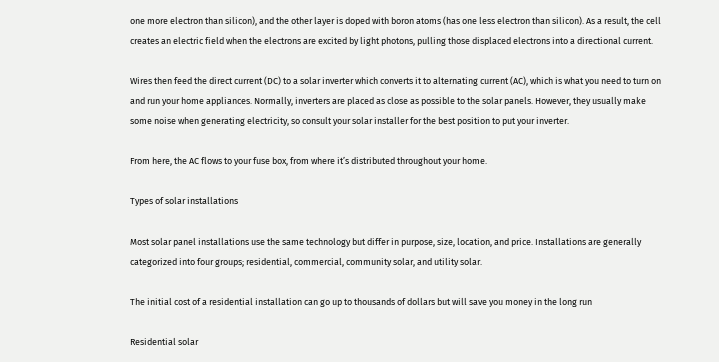one more electron than silicon), and the other layer is doped with boron atoms (has one less electron than silicon). As a result, the cell creates an electric field when the electrons are excited by light photons, pulling those displaced electrons into a directional current.

Wires then feed the direct current (DC) to a solar inverter which converts it to alternating current (AC), which is what you need to turn on and run your home appliances. Normally, inverters are placed as close as possible to the solar panels. However, they usually make some noise when generating electricity, so consult your solar installer for the best position to put your inverter.

From here, the AC flows to your fuse box, from where it’s distributed throughout your home.

Types of solar installations

Most solar panel installations use the same technology but differ in purpose, size, location, and price. Installations are generally categorized into four groups; residential, commercial, community solar, and utility solar.

The initial cost of a residential installation can go up to thousands of dollars but will save you money in the long run

Residential solar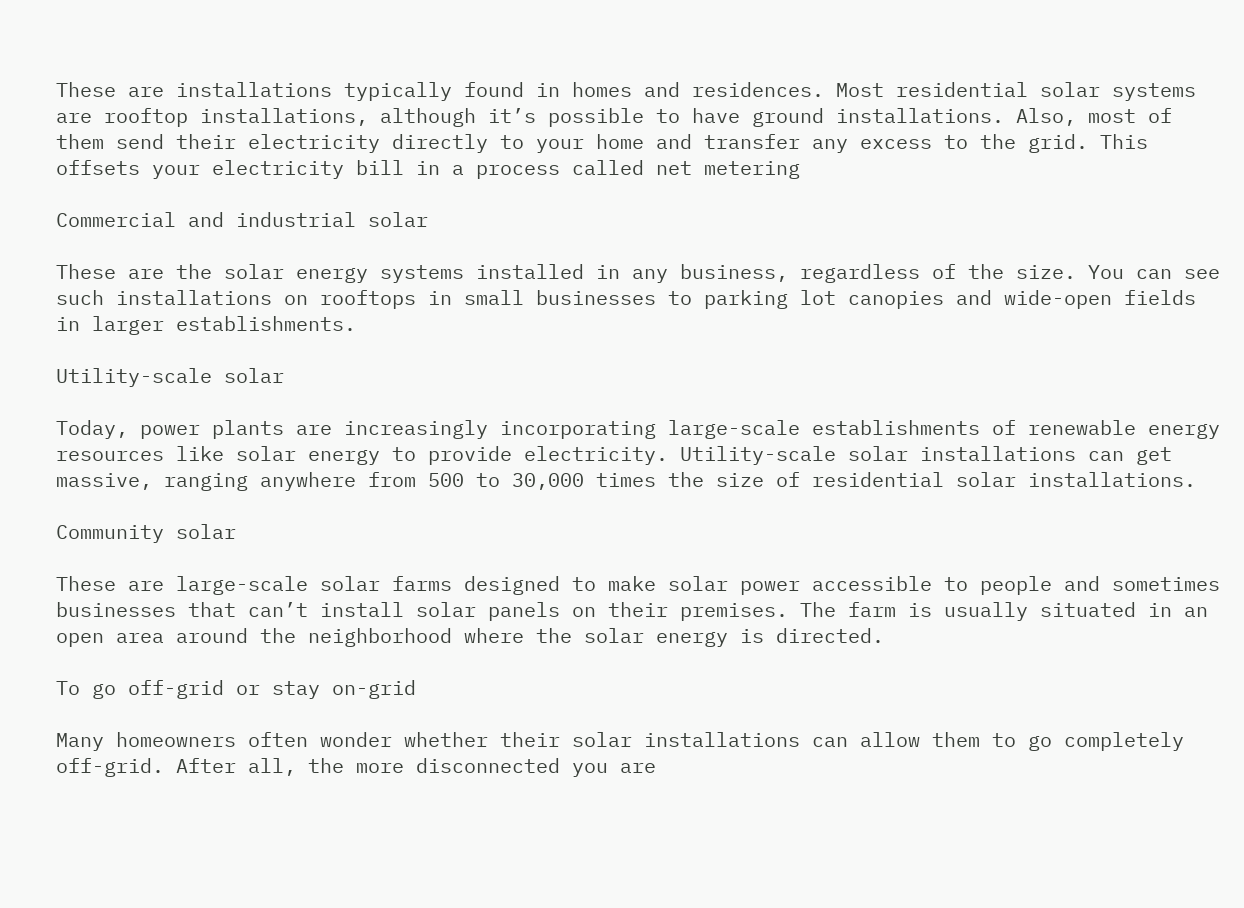These are installations typically found in homes and residences. Most residential solar systems are rooftop installations, although it’s possible to have ground installations. Also, most of them send their electricity directly to your home and transfer any excess to the grid. This offsets your electricity bill in a process called net metering

Commercial and industrial solar

These are the solar energy systems installed in any business, regardless of the size. You can see such installations on rooftops in small businesses to parking lot canopies and wide-open fields in larger establishments.

Utility-scale solar

Today, power plants are increasingly incorporating large-scale establishments of renewable energy resources like solar energy to provide electricity. Utility-scale solar installations can get massive, ranging anywhere from 500 to 30,000 times the size of residential solar installations.

Community solar

These are large-scale solar farms designed to make solar power accessible to people and sometimes businesses that can’t install solar panels on their premises. The farm is usually situated in an open area around the neighborhood where the solar energy is directed.

To go off-grid or stay on-grid

Many homeowners often wonder whether their solar installations can allow them to go completely off-grid. After all, the more disconnected you are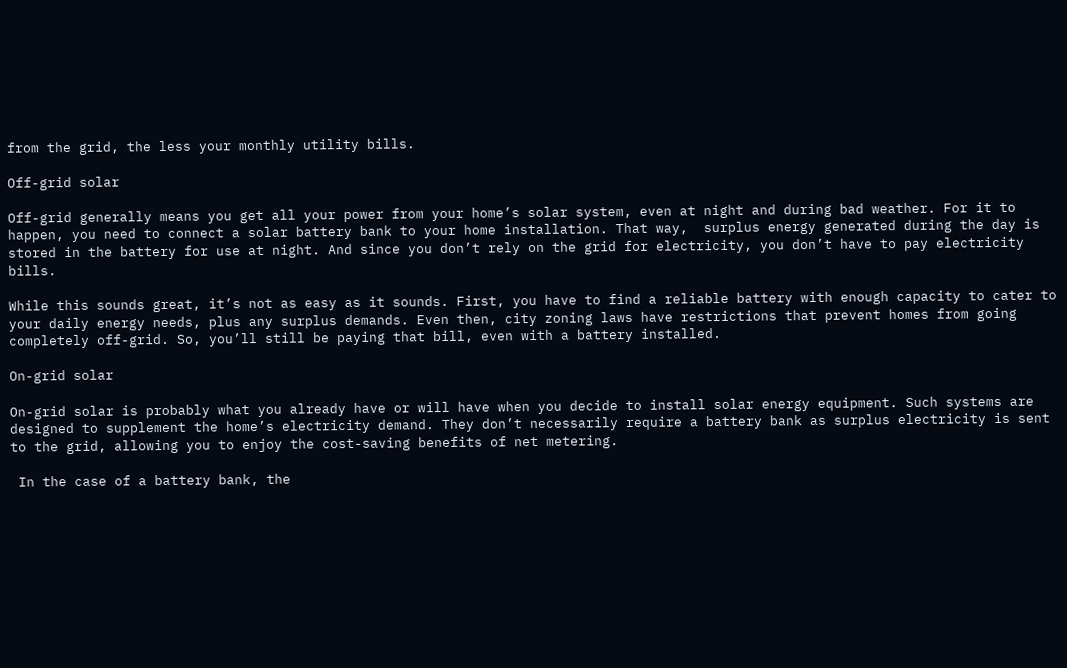from the grid, the less your monthly utility bills.

Off-grid solar

Off-grid generally means you get all your power from your home’s solar system, even at night and during bad weather. For it to happen, you need to connect a solar battery bank to your home installation. That way,  surplus energy generated during the day is stored in the battery for use at night. And since you don’t rely on the grid for electricity, you don’t have to pay electricity bills.

While this sounds great, it’s not as easy as it sounds. First, you have to find a reliable battery with enough capacity to cater to your daily energy needs, plus any surplus demands. Even then, city zoning laws have restrictions that prevent homes from going completely off-grid. So, you’ll still be paying that bill, even with a battery installed.

On-grid solar

On-grid solar is probably what you already have or will have when you decide to install solar energy equipment. Such systems are designed to supplement the home’s electricity demand. They don’t necessarily require a battery bank as surplus electricity is sent to the grid, allowing you to enjoy the cost-saving benefits of net metering.

 In the case of a battery bank, the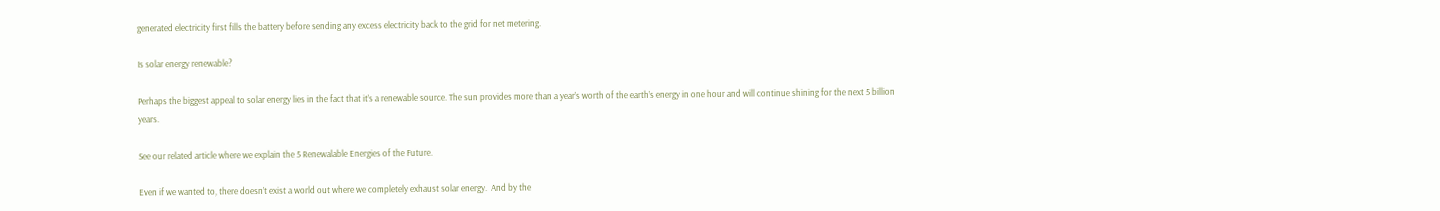generated electricity first fills the battery before sending any excess electricity back to the grid for net metering.

Is solar energy renewable?

Perhaps the biggest appeal to solar energy lies in the fact that it’s a renewable source. The sun provides more than a year’s worth of the earth’s energy in one hour and will continue shining for the next 5 billion years.

See our related article where we explain the 5 Renewalable Energies of the Future.

Even if we wanted to, there doesn’t exist a world out where we completely exhaust solar energy.  And by the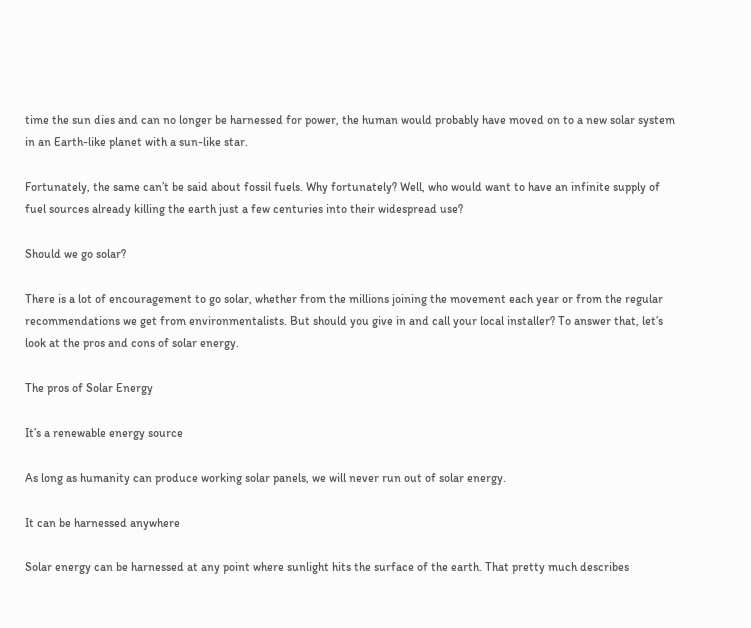time the sun dies and can no longer be harnessed for power, the human would probably have moved on to a new solar system in an Earth-like planet with a sun-like star.

Fortunately, the same can’t be said about fossil fuels. Why fortunately? Well, who would want to have an infinite supply of fuel sources already killing the earth just a few centuries into their widespread use?

Should we go solar?

There is a lot of encouragement to go solar, whether from the millions joining the movement each year or from the regular recommendations we get from environmentalists. But should you give in and call your local installer? To answer that, let’s look at the pros and cons of solar energy.

The pros of Solar Energy

It’s a renewable energy source

As long as humanity can produce working solar panels, we will never run out of solar energy.

It can be harnessed anywhere

Solar energy can be harnessed at any point where sunlight hits the surface of the earth. That pretty much describes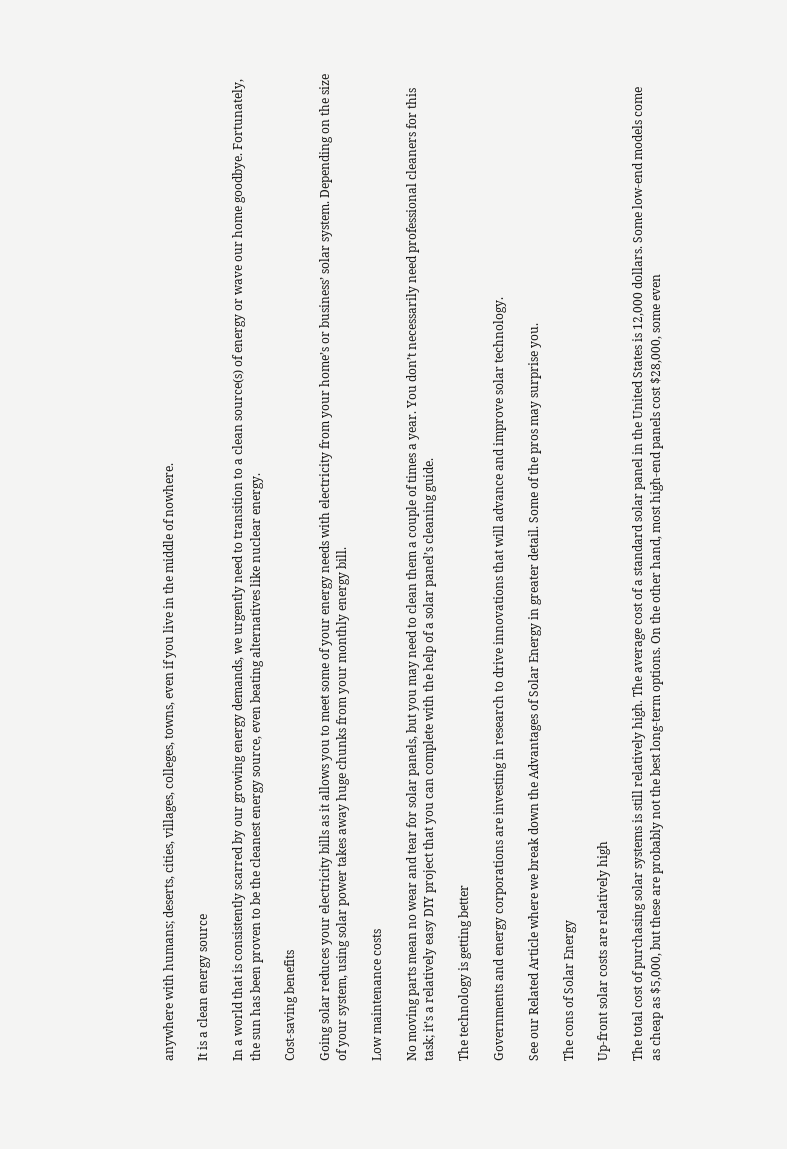anywhere with humans; deserts, cities, villages, colleges, towns, even if you live in the middle of nowhere.

It is a clean energy source

In a world that is consistently scarred by our growing energy demands, we urgently need to transition to a clean source(s) of energy or wave our home goodbye. Fortunately, the sun has been proven to be the cleanest energy source, even beating alternatives like nuclear energy.

Cost-saving benefits

Going solar reduces your electricity bills as it allows you to meet some of your energy needs with electricity from your home’s or business’ solar system. Depending on the size of your system, using solar power takes away huge chunks from your monthly energy bill.

Low maintenance costs

No moving parts mean no wear and tear for solar panels, but you may need to clean them a couple of times a year. You don’t necessarily need professional cleaners for this task; it’s a relatively easy DIY project that you can complete with the help of a solar panel’s cleaning guide.

The technology is getting better

Governments and energy corporations are investing in research to drive innovations that will advance and improve solar technology.

See our Related Article where we break down the Advantages of Solar Energy in greater detail. Some of the pros may surprise you.

The cons of Solar Energy

Up-front solar costs are relatively high

The total cost of purchasing solar systems is still relatively high. The average cost of a standard solar panel in the United States is 12,000 dollars. Some low-end models come as cheap as $5,000, but these are probably not the best long-term options. On the other hand, most high-end panels cost $28,000, some even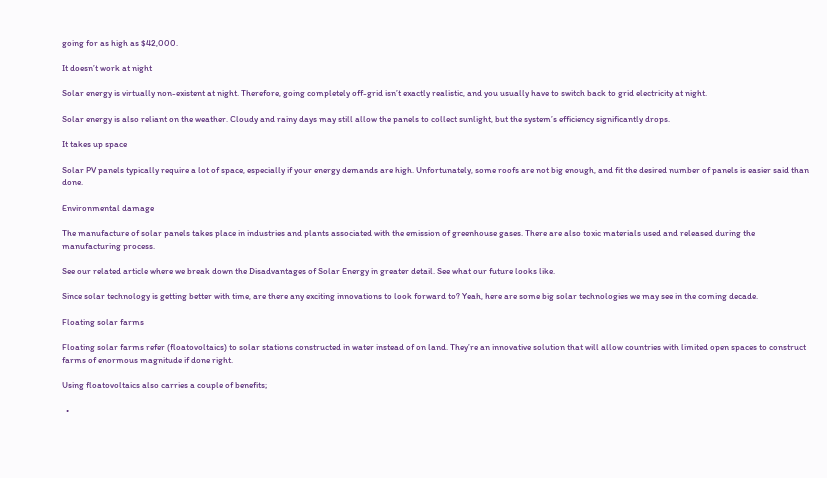going for as high as $42,000.

It doesn’t work at night

Solar energy is virtually non-existent at night. Therefore, going completely off-grid isn’t exactly realistic, and you usually have to switch back to grid electricity at night.

Solar energy is also reliant on the weather. Cloudy and rainy days may still allow the panels to collect sunlight, but the system’s efficiency significantly drops.

It takes up space

Solar PV panels typically require a lot of space, especially if your energy demands are high. Unfortunately, some roofs are not big enough, and fit the desired number of panels is easier said than done.

Environmental damage

The manufacture of solar panels takes place in industries and plants associated with the emission of greenhouse gases. There are also toxic materials used and released during the manufacturing process.

See our related article where we break down the Disadvantages of Solar Energy in greater detail. See what our future looks like.

Since solar technology is getting better with time, are there any exciting innovations to look forward to? Yeah, here are some big solar technologies we may see in the coming decade.

Floating solar farms

Floating solar farms refer (floatovoltaics) to solar stations constructed in water instead of on land. They’re an innovative solution that will allow countries with limited open spaces to construct farms of enormous magnitude if done right.

Using floatovoltaics also carries a couple of benefits;

  •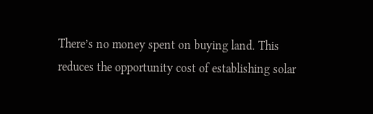There’s no money spent on buying land. This reduces the opportunity cost of establishing solar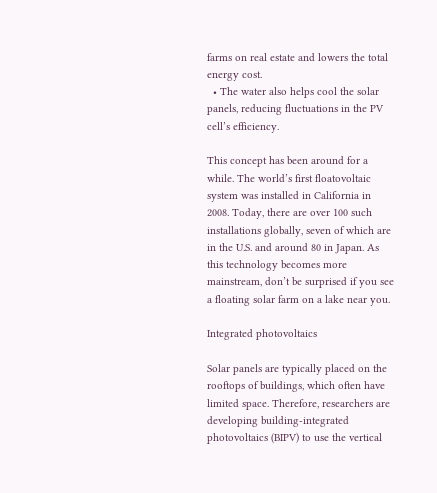farms on real estate and lowers the total energy cost.
  • The water also helps cool the solar panels, reducing fluctuations in the PV cell’s efficiency.

This concept has been around for a while. The world’s first floatovoltaic system was installed in California in 2008. Today, there are over 100 such installations globally, seven of which are in the U.S. and around 80 in Japan. As this technology becomes more mainstream, don’t be surprised if you see a floating solar farm on a lake near you.

Integrated photovoltaics

Solar panels are typically placed on the rooftops of buildings, which often have limited space. Therefore, researchers are developing building-integrated photovoltaics (BIPV) to use the vertical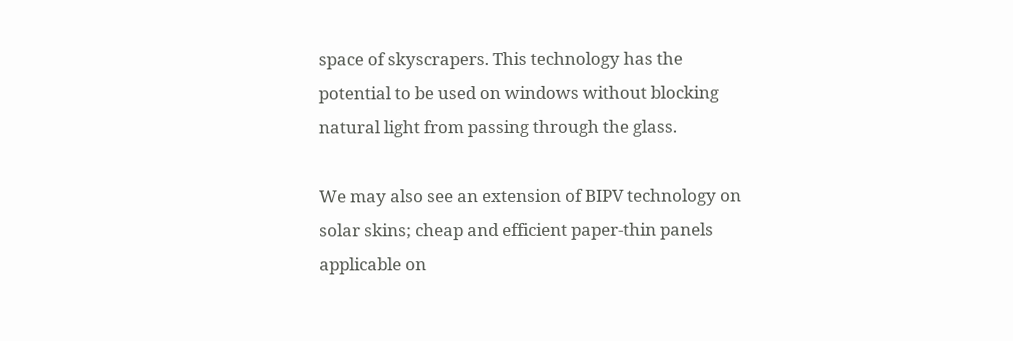space of skyscrapers. This technology has the potential to be used on windows without blocking natural light from passing through the glass.

We may also see an extension of BIPV technology on solar skins; cheap and efficient paper-thin panels applicable on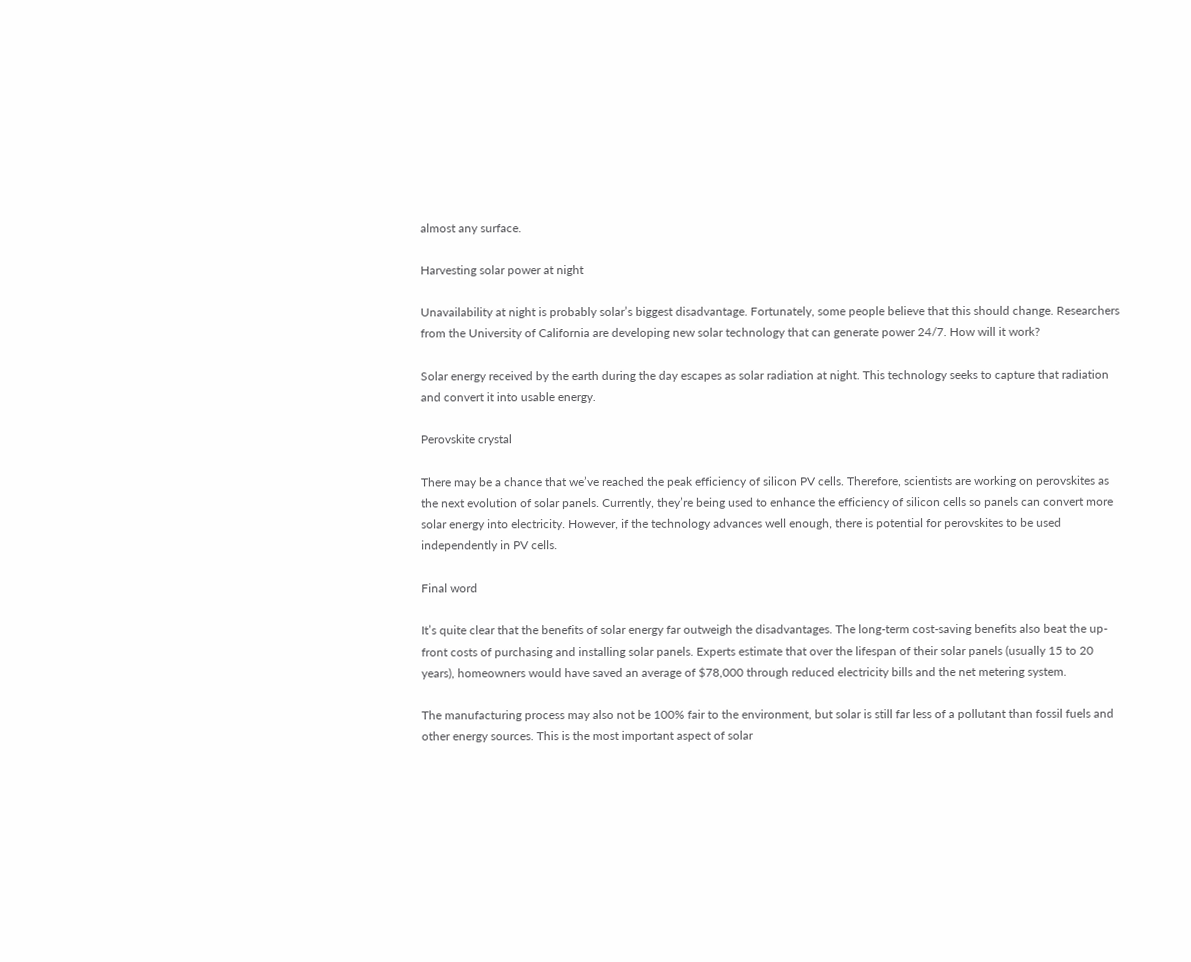almost any surface.

Harvesting solar power at night

Unavailability at night is probably solar’s biggest disadvantage. Fortunately, some people believe that this should change. Researchers from the University of California are developing new solar technology that can generate power 24/7. How will it work?

Solar energy received by the earth during the day escapes as solar radiation at night. This technology seeks to capture that radiation and convert it into usable energy.

Perovskite crystal

There may be a chance that we’ve reached the peak efficiency of silicon PV cells. Therefore, scientists are working on perovskites as the next evolution of solar panels. Currently, they’re being used to enhance the efficiency of silicon cells so panels can convert more solar energy into electricity. However, if the technology advances well enough, there is potential for perovskites to be used independently in PV cells.

Final word

It’s quite clear that the benefits of solar energy far outweigh the disadvantages. The long-term cost-saving benefits also beat the up-front costs of purchasing and installing solar panels. Experts estimate that over the lifespan of their solar panels (usually 15 to 20 years), homeowners would have saved an average of $78,000 through reduced electricity bills and the net metering system.

The manufacturing process may also not be 100% fair to the environment, but solar is still far less of a pollutant than fossil fuels and other energy sources. This is the most important aspect of solar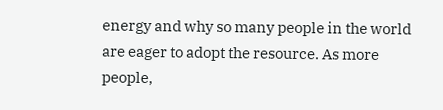energy and why so many people in the world are eager to adopt the resource. As more people,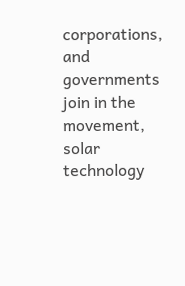corporations, and governments join in the movement, solar technology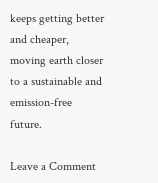keeps getting better and cheaper, moving earth closer to a sustainable and emission-free future.

Leave a Comment